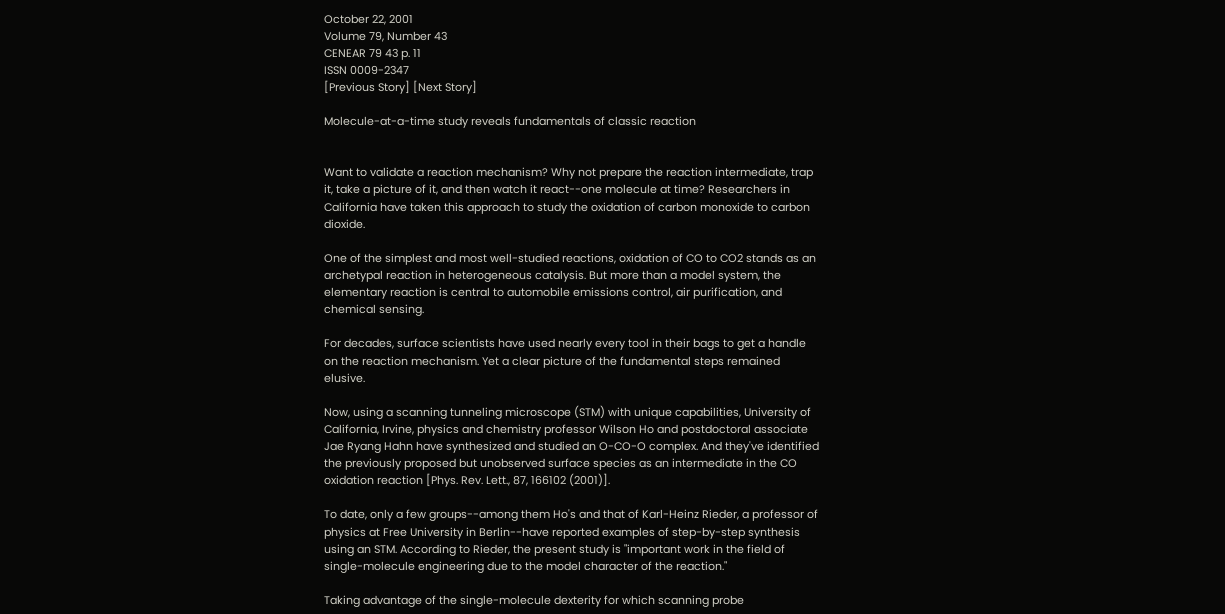October 22, 2001
Volume 79, Number 43
CENEAR 79 43 p. 11
ISSN 0009-2347
[Previous Story] [Next Story]

Molecule-at-a-time study reveals fundamentals of classic reaction


Want to validate a reaction mechanism? Why not prepare the reaction intermediate, trap it, take a picture of it, and then watch it react--one molecule at time? Researchers in California have taken this approach to study the oxidation of carbon monoxide to carbon dioxide.

One of the simplest and most well-studied reactions, oxidation of CO to CO2 stands as an archetypal reaction in heterogeneous catalysis. But more than a model system, the elementary reaction is central to automobile emissions control, air purification, and chemical sensing.

For decades, surface scientists have used nearly every tool in their bags to get a handle on the reaction mechanism. Yet a clear picture of the fundamental steps remained elusive.

Now, using a scanning tunneling microscope (STM) with unique capabilities, University of California, Irvine, physics and chemistry professor Wilson Ho and postdoctoral associate Jae Ryang Hahn have synthesized and studied an O-CO-O complex. And they've identified the previously proposed but unobserved surface species as an intermediate in the CO oxidation reaction [Phys. Rev. Lett., 87, 166102 (2001)].

To date, only a few groups--among them Ho's and that of Karl-Heinz Rieder, a professor of physics at Free University in Berlin--have reported examples of step-by-step synthesis using an STM. According to Rieder, the present study is "important work in the field of single-molecule engineering due to the model character of the reaction."

Taking advantage of the single-molecule dexterity for which scanning probe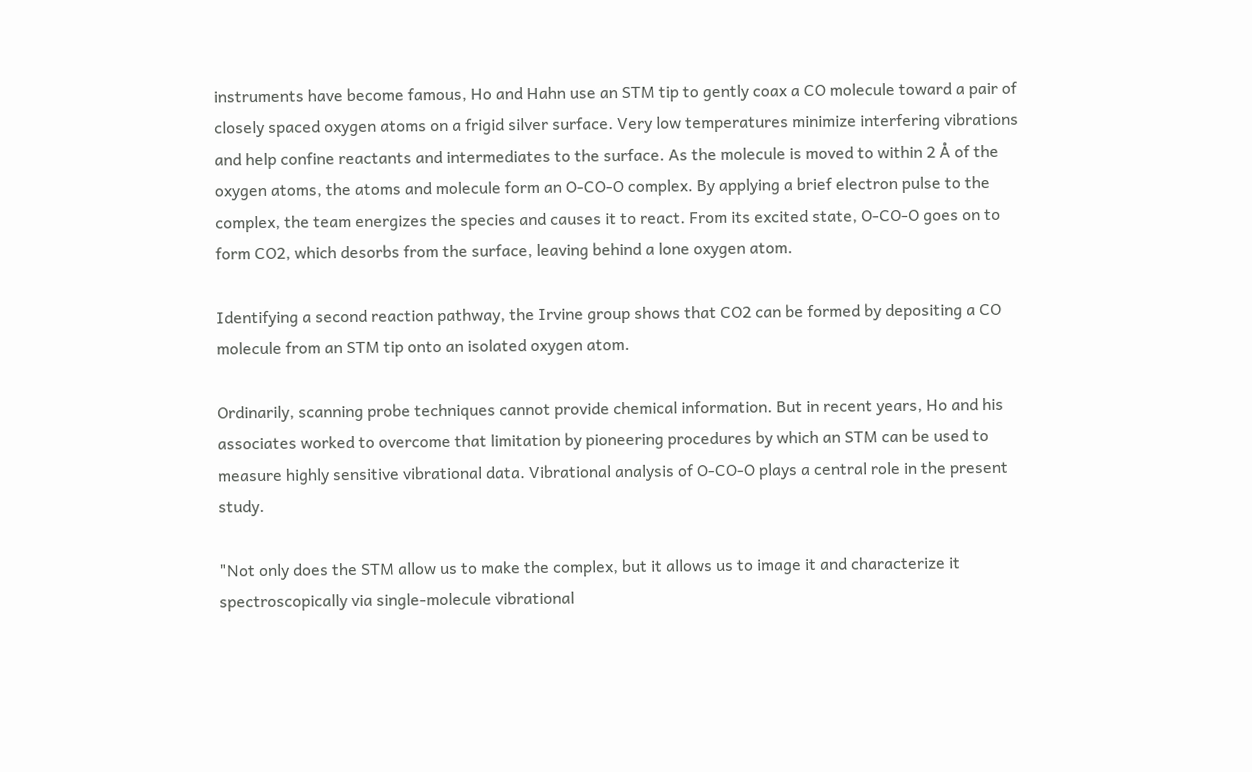instruments have become famous, Ho and Hahn use an STM tip to gently coax a CO molecule toward a pair of closely spaced oxygen atoms on a frigid silver surface. Very low temperatures minimize interfering vibrations and help confine reactants and intermediates to the surface. As the molecule is moved to within 2 Å of the oxygen atoms, the atoms and molecule form an O-CO-O complex. By applying a brief electron pulse to the complex, the team energizes the species and causes it to react. From its excited state, O-CO-O goes on to form CO2, which desorbs from the surface, leaving behind a lone oxygen atom.

Identifying a second reaction pathway, the Irvine group shows that CO2 can be formed by depositing a CO molecule from an STM tip onto an isolated oxygen atom.

Ordinarily, scanning probe techniques cannot provide chemical information. But in recent years, Ho and his associates worked to overcome that limitation by pioneering procedures by which an STM can be used to measure highly sensitive vibrational data. Vibrational analysis of O-CO-O plays a central role in the present study.

"Not only does the STM allow us to make the complex, but it allows us to image it and characterize it spectroscopically via single-molecule vibrational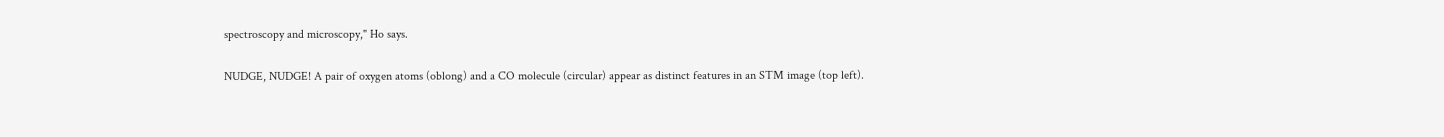spectroscopy and microscopy," Ho says.

NUDGE, NUDGE! A pair of oxygen atoms (oblong) and a CO molecule (circular) appear as distinct features in an STM image (top left).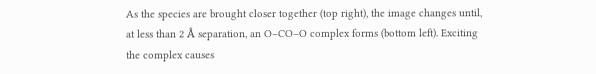As the species are brought closer together (top right), the image changes until, at less than 2 Å separation, an O–CO–O complex forms (bottom left). Exciting the complex causes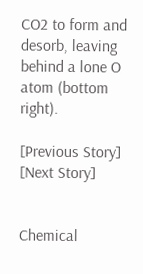CO2 to form and desorb, leaving behind a lone O atom (bottom right).

[Previous Story] [Next Story]


Chemical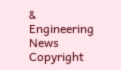& Engineering News
Copyright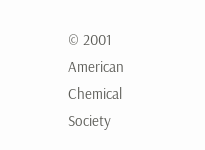© 2001 American Chemical Society